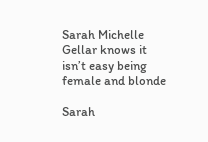Sarah Michelle Gellar knows it isn’t easy being female and blonde

Sarah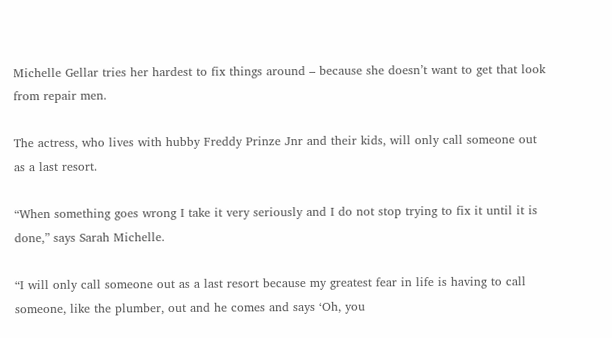Michelle Gellar tries her hardest to fix things around – because she doesn’t want to get that look from repair men.

The actress, who lives with hubby Freddy Prinze Jnr and their kids, will only call someone out as a last resort.

“When something goes wrong I take it very seriously and I do not stop trying to fix it until it is done,” says Sarah Michelle.

“I will only call someone out as a last resort because my greatest fear in life is having to call someone, like the plumber, out and he comes and says ‘Oh, you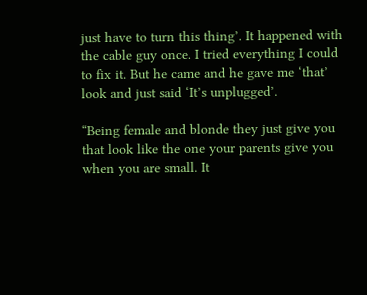just have to turn this thing’. It happened with the cable guy once. I tried everything I could to fix it. But he came and he gave me ‘that’ look and just said ‘It’s unplugged’.

“Being female and blonde they just give you that look like the one your parents give you when you are small. It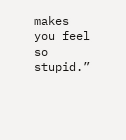makes you feel so stupid.”